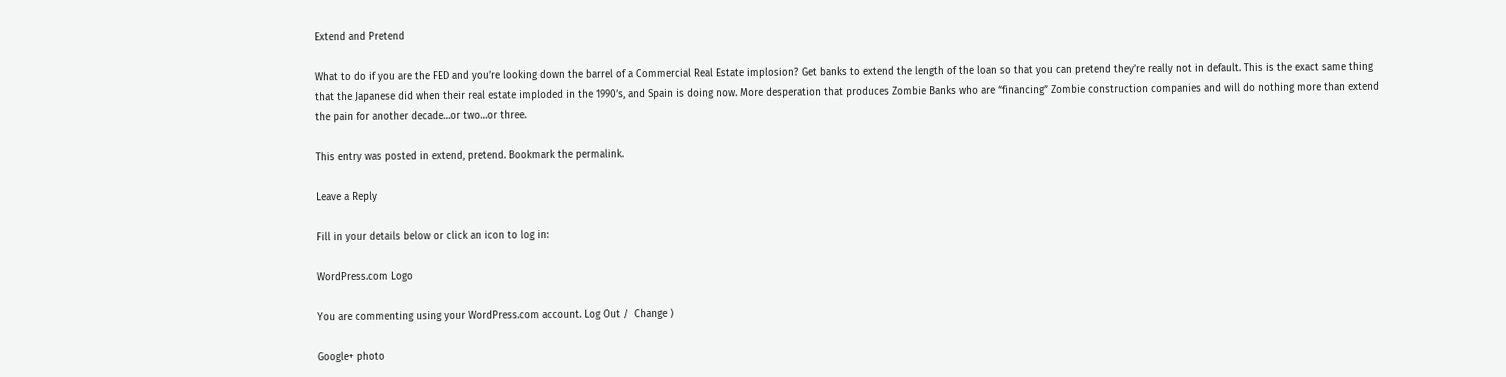Extend and Pretend

What to do if you are the FED and you’re looking down the barrel of a Commercial Real Estate implosion? Get banks to extend the length of the loan so that you can pretend they’re really not in default. This is the exact same thing that the Japanese did when their real estate imploded in the 1990’s, and Spain is doing now. More desperation that produces Zombie Banks who are “financing” Zombie construction companies and will do nothing more than extend the pain for another decade…or two…or three.

This entry was posted in extend, pretend. Bookmark the permalink.

Leave a Reply

Fill in your details below or click an icon to log in:

WordPress.com Logo

You are commenting using your WordPress.com account. Log Out /  Change )

Google+ photo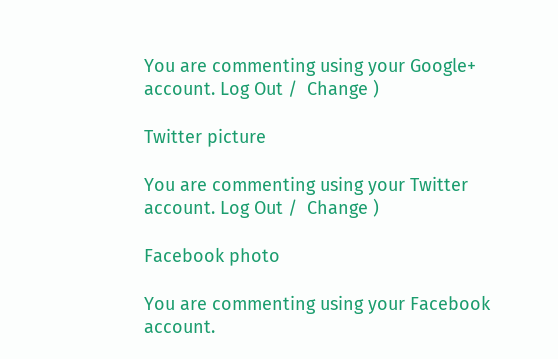You are commenting using your Google+ account. Log Out /  Change )

Twitter picture

You are commenting using your Twitter account. Log Out /  Change )

Facebook photo

You are commenting using your Facebook account.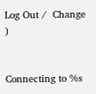Log Out /  Change )


Connecting to %s